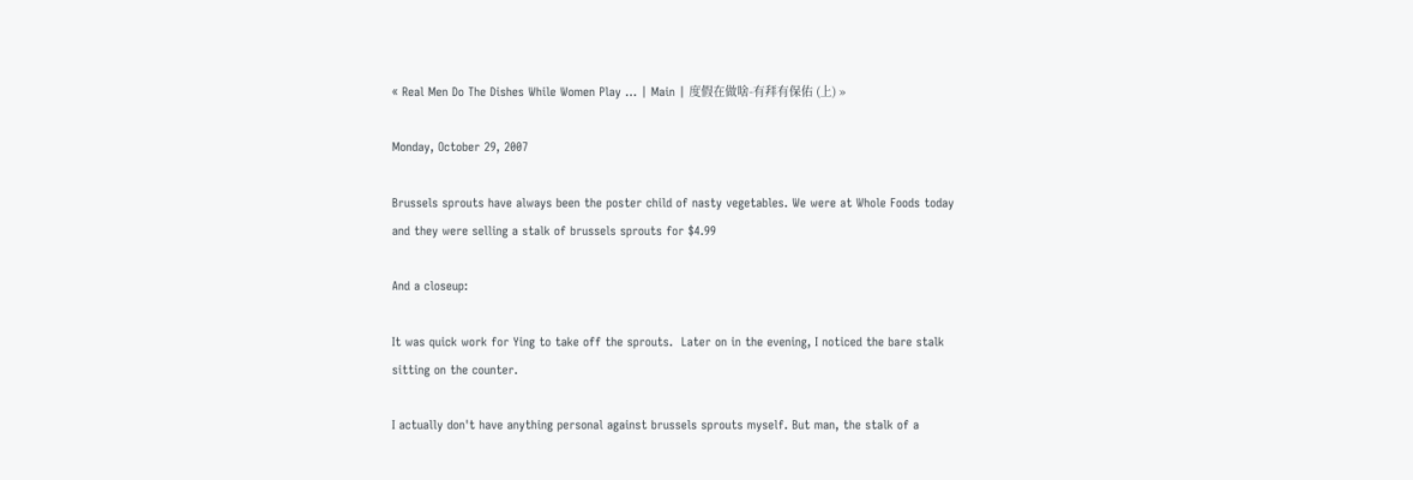« Real Men Do The Dishes While Women Play ... | Main | 度假在做啥-有拜有保佑 (上) »

Monday, October 29, 2007

Brussels sprouts have always been the poster child of nasty vegetables. We were at Whole Foods today and they were selling a stalk of brussels sprouts for $4.99

And a closeup:

It was quick work for Ying to take off the sprouts.  Later on in the evening, I noticed the bare stalk sitting on the counter.

I actually don't have anything personal against brussels sprouts myself. But man, the stalk of a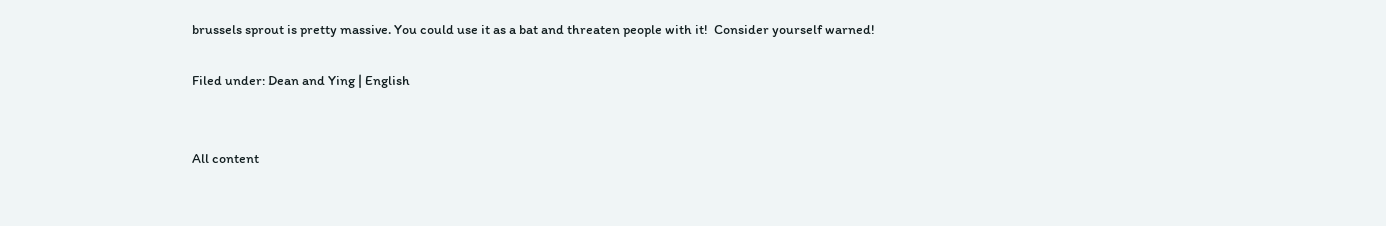brussels sprout is pretty massive. You could use it as a bat and threaten people with it!  Consider yourself warned!

Filed under: Dean and Ying | English


All content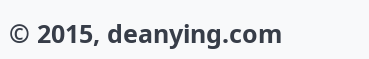© 2015, deanying.com